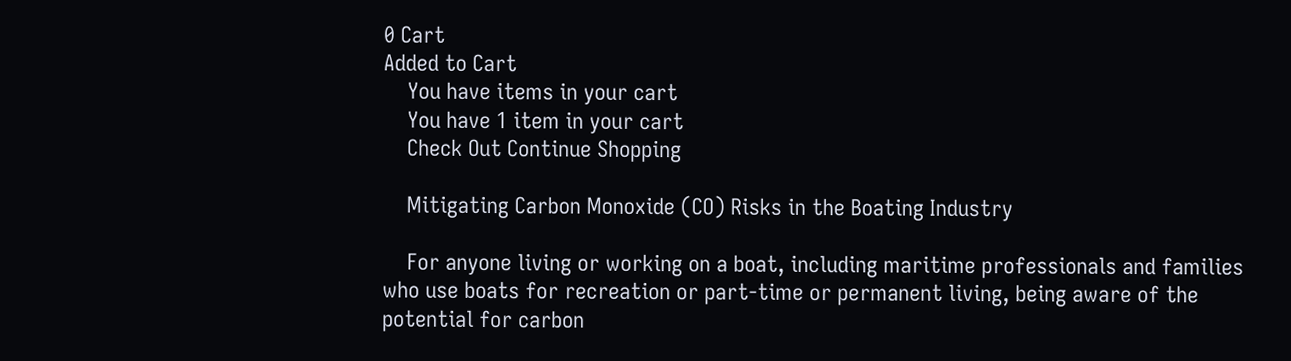0 Cart
Added to Cart
    You have items in your cart
    You have 1 item in your cart
    Check Out Continue Shopping

    Mitigating Carbon Monoxide (CO) Risks in the Boating Industry

    For anyone living or working on a boat, including maritime professionals and families who use boats for recreation or part-time or permanent living, being aware of the potential for carbon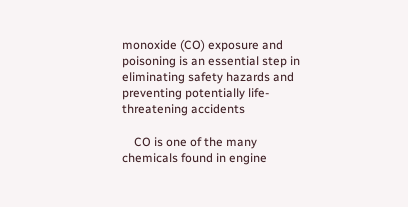monoxide (CO) exposure and poisoning is an essential step in eliminating safety hazards and preventing potentially life-threatening accidents

    CO is one of the many chemicals found in engine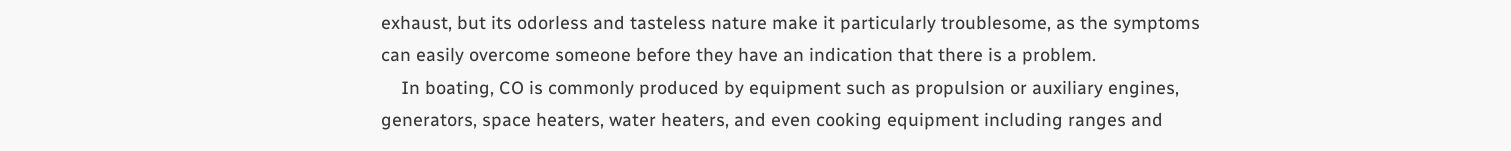exhaust, but its odorless and tasteless nature make it particularly troublesome, as the symptoms can easily overcome someone before they have an indication that there is a problem.
    In boating, CO is commonly produced by equipment such as propulsion or auxiliary engines, generators, space heaters, water heaters, and even cooking equipment including ranges and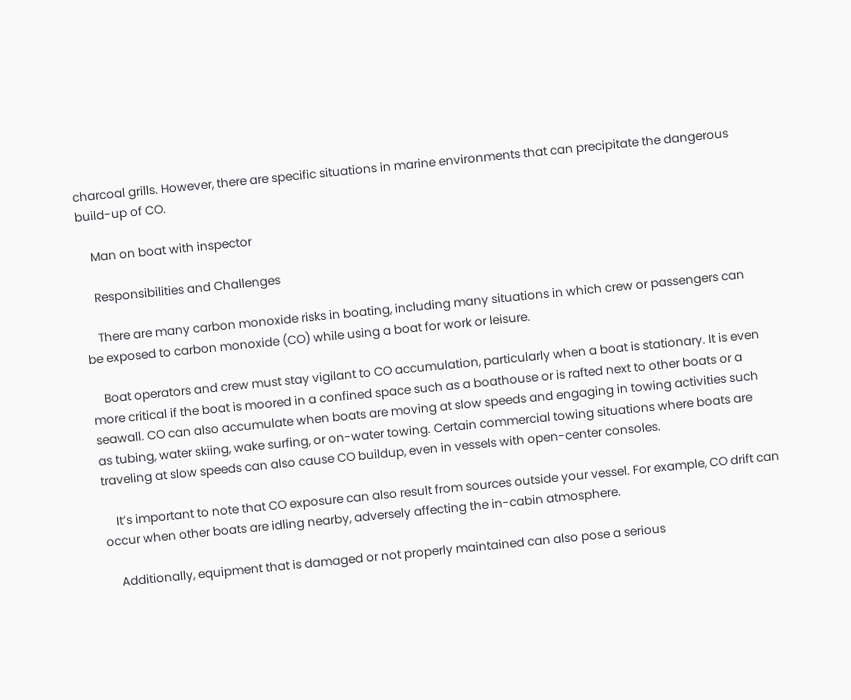charcoal grills. However, there are specific situations in marine environments that can precipitate the dangerous build-up of CO.

    Man on boat with inspector

    Responsibilities and Challenges

    There are many carbon monoxide risks in boating, including many situations in which crew or passengers can be exposed to carbon monoxide (CO) while using a boat for work or leisure.

    Boat operators and crew must stay vigilant to CO accumulation, particularly when a boat is stationary. It is even more critical if the boat is moored in a confined space such as a boathouse or is rafted next to other boats or a seawall. CO can also accumulate when boats are moving at slow speeds and engaging in towing activities such as tubing, water skiing, wake surfing, or on-water towing. Certain commercial towing situations where boats are traveling at slow speeds can also cause CO buildup, even in vessels with open-center consoles.

    It’s important to note that CO exposure can also result from sources outside your vessel. For example, CO drift can occur when other boats are idling nearby, adversely affecting the in-cabin atmosphere.

    Additionally, equipment that is damaged or not properly maintained can also pose a serious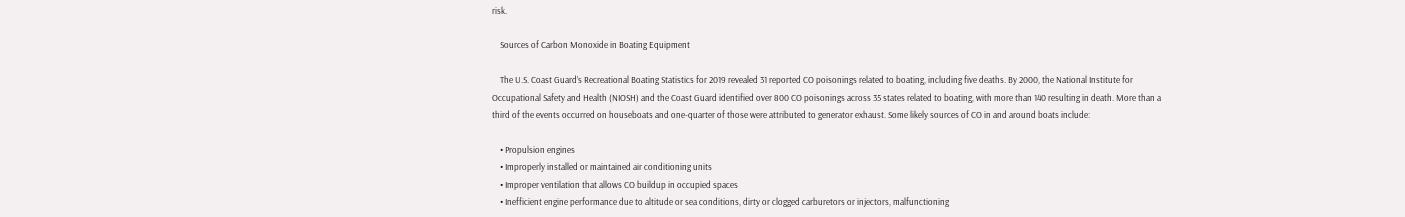risk.

    Sources of Carbon Monoxide in Boating Equipment

    The U.S. Coast Guard’s Recreational Boating Statistics for 2019 revealed 31 reported CO poisonings related to boating, including five deaths. By 2000, the National Institute for Occupational Safety and Health (NIOSH) and the Coast Guard identified over 800 CO poisonings across 35 states related to boating, with more than 140 resulting in death. More than a third of the events occurred on houseboats and one-quarter of those were attributed to generator exhaust. Some likely sources of CO in and around boats include:

    • Propulsion engines
    • Improperly installed or maintained air conditioning units
    • Improper ventilation that allows CO buildup in occupied spaces
    • Inefficient engine performance due to altitude or sea conditions, dirty or clogged carburetors or injectors, malfunctioning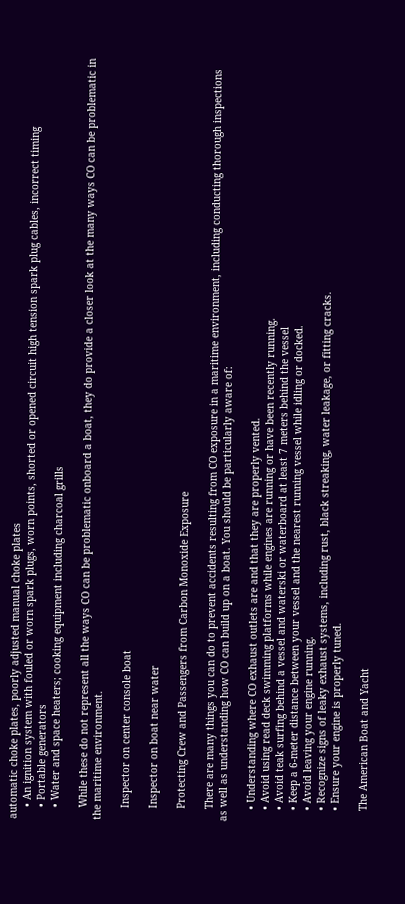automatic choke plates, poorly adjusted manual choke plates
    • An ignition system with fouled or worn spark plugs, worn points, shorted or opened circuit high tension spark plug cables, incorrect timing
    • Portable generators
    • Water and space heaters; cooking equipment including charcoal grills

    While these do not represent all the ways CO can be problematic onboard a boat, they do provide a closer look at the many ways CO can be problematic in the maritime environment.

    Inspector on center console boat

    Inspector on boat near water

    Protecting Crew and Passengers from Carbon Monoxide Exposure

    There are many things you can do to prevent accidents resulting from CO exposure in a maritime environment, including conducting thorough inspections as well as understanding how CO can build up on a boat. You should be particularly aware of:

    • Understanding where CO exhaust outlets are and that they are properly vented.
    • Avoid using read deck swimming platforms while engines are running or have been recently running.
    • Avoid teak surfing behind a vessel and waterski or waterboard at least 7 meters behind the vessel
    • Keep a 6-meter distance between your vessel and the nearest running vessel while idling or docked.
    • Avoid leaving your engine running.
    • Recognize signs of leaky exhaust systems, including rust, black streaking, water leakage, or fitting cracks.
    • Ensure your engine is properly tuned.

    The American Boat and Yacht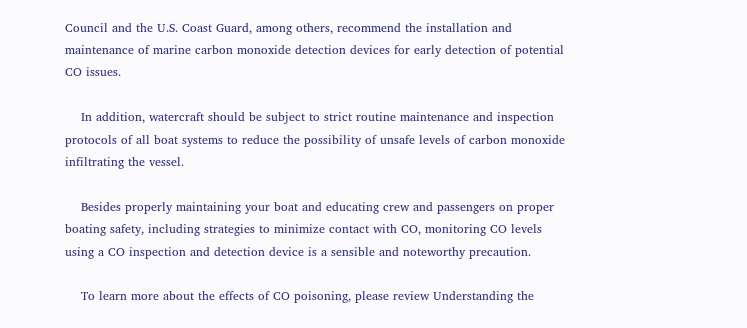Council and the U.S. Coast Guard, among others, recommend the installation and maintenance of marine carbon monoxide detection devices for early detection of potential CO issues.

    In addition, watercraft should be subject to strict routine maintenance and inspection protocols of all boat systems to reduce the possibility of unsafe levels of carbon monoxide infiltrating the vessel.

    Besides properly maintaining your boat and educating crew and passengers on proper boating safety, including strategies to minimize contact with CO, monitoring CO levels using a CO inspection and detection device is a sensible and noteworthy precaution.

    To learn more about the effects of CO poisoning, please review Understanding the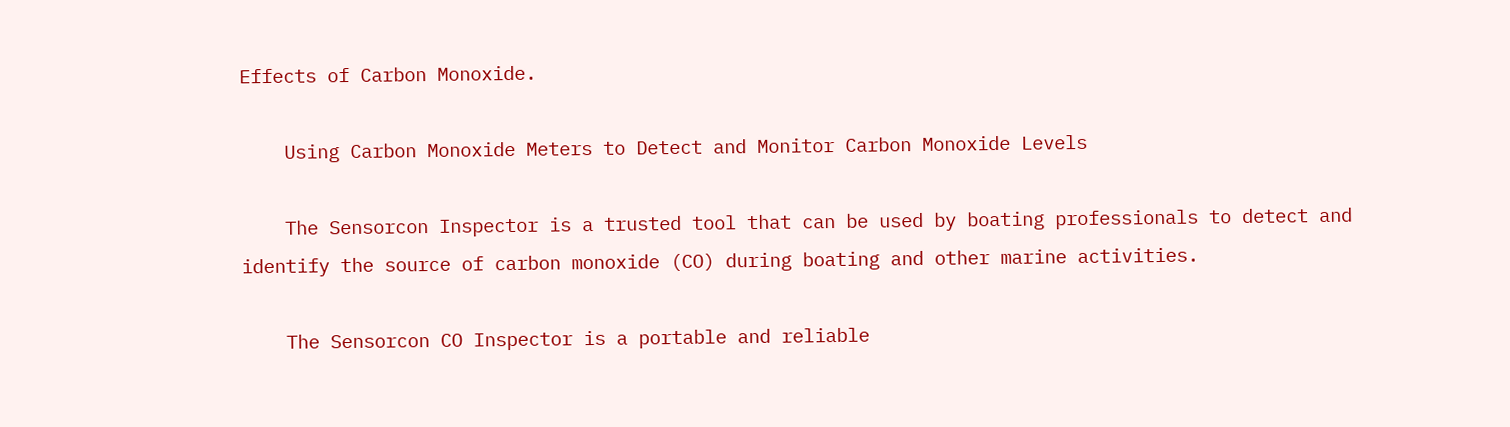Effects of Carbon Monoxide.

    Using Carbon Monoxide Meters to Detect and Monitor Carbon Monoxide Levels

    The Sensorcon Inspector is a trusted tool that can be used by boating professionals to detect and identify the source of carbon monoxide (CO) during boating and other marine activities.

    The Sensorcon CO Inspector is a portable and reliable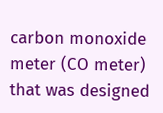carbon monoxide meter (CO meter) that was designed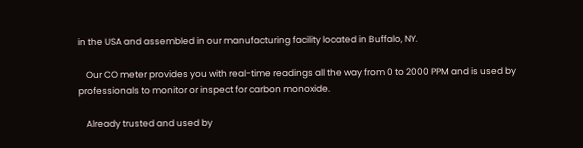in the USA and assembled in our manufacturing facility located in Buffalo, NY.

    Our CO meter provides you with real-time readings all the way from 0 to 2000 PPM and is used by professionals to monitor or inspect for carbon monoxide.

    Already trusted and used by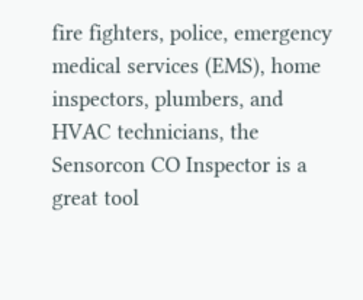fire fighters, police, emergency medical services (EMS), home inspectors, plumbers, and HVAC technicians, the Sensorcon CO Inspector is a great tool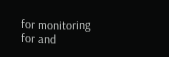for monitoring for and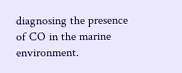diagnosing the presence of CO in the marine environment.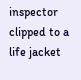inspector clipped to a life jacket